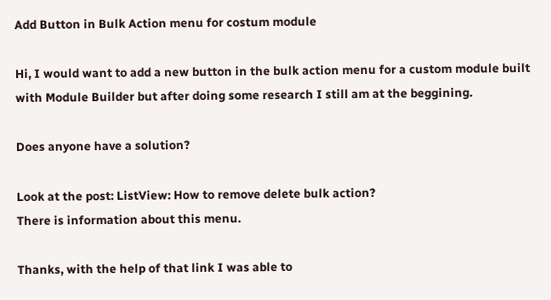Add Button in Bulk Action menu for costum module

Hi, I would want to add a new button in the bulk action menu for a custom module built with Module Builder but after doing some research I still am at the beggining.

Does anyone have a solution?

Look at the post: ListView: How to remove delete bulk action?
There is information about this menu.

Thanks, with the help of that link I was able to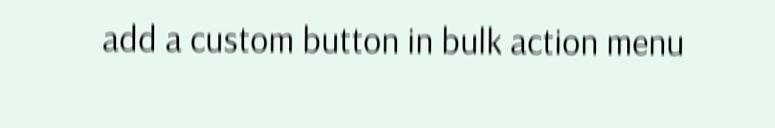add a custom button in bulk action menu